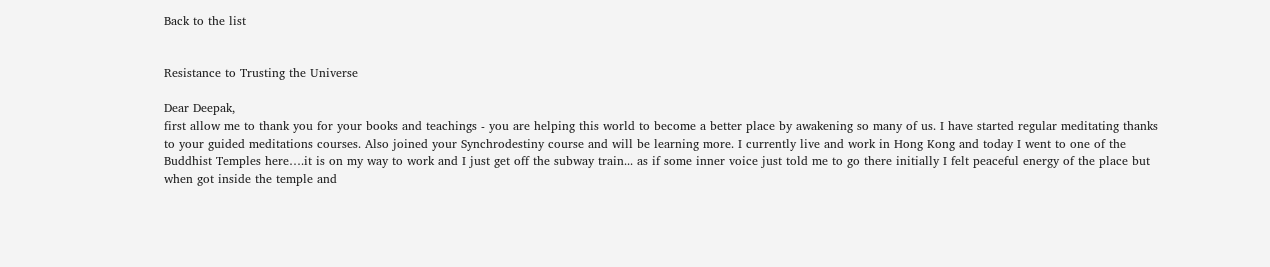Back to the list


Resistance to Trusting the Universe

Dear Deepak,
first allow me to thank you for your books and teachings - you are helping this world to become a better place by awakening so many of us. I have started regular meditating thanks to your guided meditations courses. Also joined your Synchrodestiny course and will be learning more. I currently live and work in Hong Kong and today I went to one of the Buddhist Temples here….it is on my way to work and I just get off the subway train... as if some inner voice just told me to go there initially I felt peaceful energy of the place but when got inside the temple and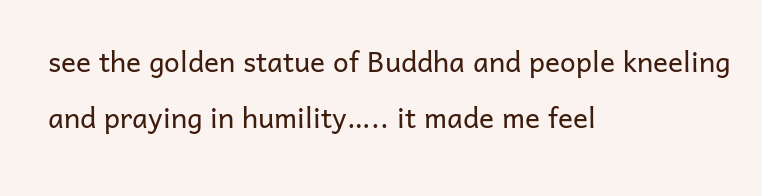see the golden statue of Buddha and people kneeling and praying in humility….. it made me feel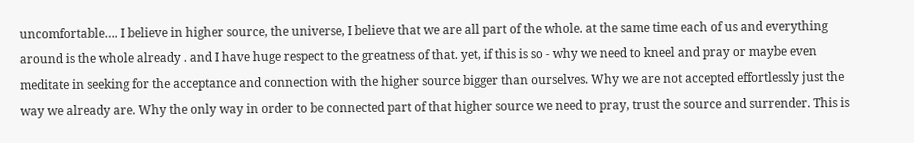uncomfortable…. I believe in higher source, the universe, I believe that we are all part of the whole. at the same time each of us and everything around is the whole already . and I have huge respect to the greatness of that. yet, if this is so - why we need to kneel and pray or maybe even meditate in seeking for the acceptance and connection with the higher source bigger than ourselves. Why we are not accepted effortlessly just the way we already are. Why the only way in order to be connected part of that higher source we need to pray, trust the source and surrender. This is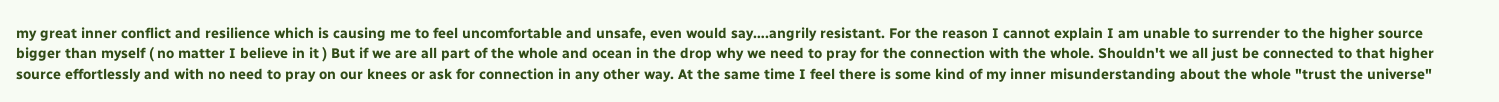my great inner conflict and resilience which is causing me to feel uncomfortable and unsafe, even would say….angrily resistant. For the reason I cannot explain I am unable to surrender to the higher source bigger than myself ( no matter I believe in it ) But if we are all part of the whole and ocean in the drop why we need to pray for the connection with the whole. Shouldn't we all just be connected to that higher source effortlessly and with no need to pray on our knees or ask for connection in any other way. At the same time I feel there is some kind of my inner misunderstanding about the whole "trust the universe"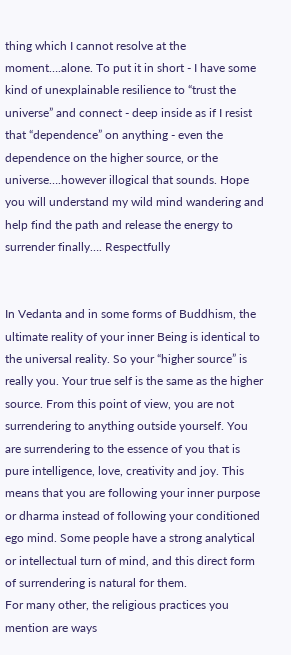thing which I cannot resolve at the moment….alone. To put it in short - I have some kind of unexplainable resilience to “trust the universe” and connect - deep inside as if I resist that “dependence” on anything - even the dependence on the higher source, or the universe….however illogical that sounds. Hope you will understand my wild mind wandering and help find the path and release the energy to surrender finally…. Respectfully


In Vedanta and in some forms of Buddhism, the ultimate reality of your inner Being is identical to the universal reality. So your “higher source” is really you. Your true self is the same as the higher source. From this point of view, you are not surrendering to anything outside yourself. You are surrendering to the essence of you that is pure intelligence, love, creativity and joy. This means that you are following your inner purpose or dharma instead of following your conditioned ego mind. Some people have a strong analytical or intellectual turn of mind, and this direct form of surrendering is natural for them.
For many other, the religious practices you mention are ways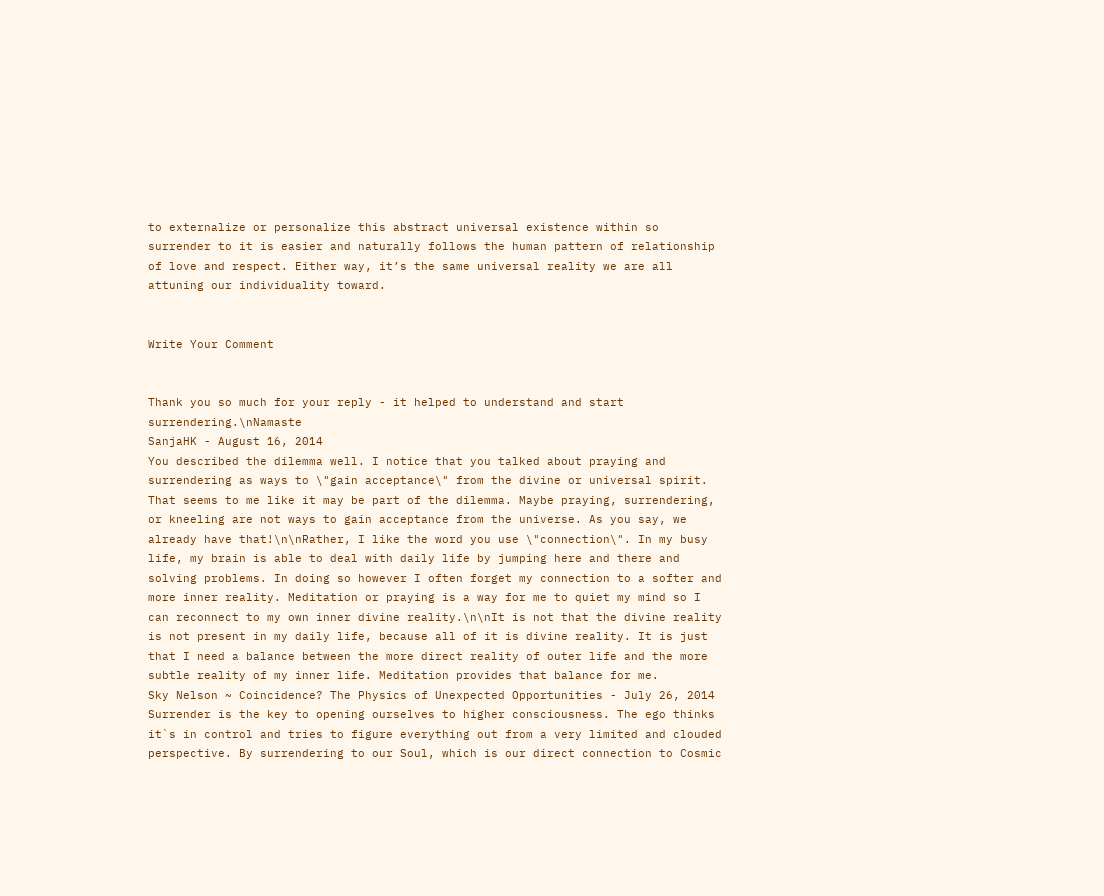to externalize or personalize this abstract universal existence within so surrender to it is easier and naturally follows the human pattern of relationship of love and respect. Either way, it’s the same universal reality we are all attuning our individuality toward.


Write Your Comment


Thank you so much for your reply - it helped to understand and start surrendering.\nNamaste
SanjaHK - August 16, 2014
You described the dilemma well. I notice that you talked about praying and surrendering as ways to \"gain acceptance\" from the divine or universal spirit. That seems to me like it may be part of the dilemma. Maybe praying, surrendering, or kneeling are not ways to gain acceptance from the universe. As you say, we already have that!\n\nRather, I like the word you use \"connection\". In my busy life, my brain is able to deal with daily life by jumping here and there and solving problems. In doing so however I often forget my connection to a softer and more inner reality. Meditation or praying is a way for me to quiet my mind so I can reconnect to my own inner divine reality.\n\nIt is not that the divine reality is not present in my daily life, because all of it is divine reality. It is just that I need a balance between the more direct reality of outer life and the more subtle reality of my inner life. Meditation provides that balance for me.
Sky Nelson ~ Coincidence? The Physics of Unexpected Opportunities - July 26, 2014
Surrender is the key to opening ourselves to higher consciousness. The ego thinks it`s in control and tries to figure everything out from a very limited and clouded perspective. By surrendering to our Soul, which is our direct connection to Cosmic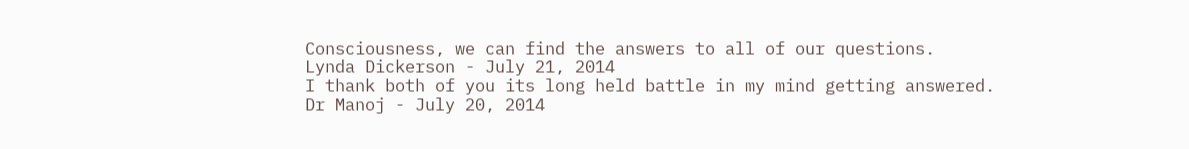Consciousness, we can find the answers to all of our questions.
Lynda Dickerson - July 21, 2014
I thank both of you its long held battle in my mind getting answered.
Dr Manoj - July 20, 2014